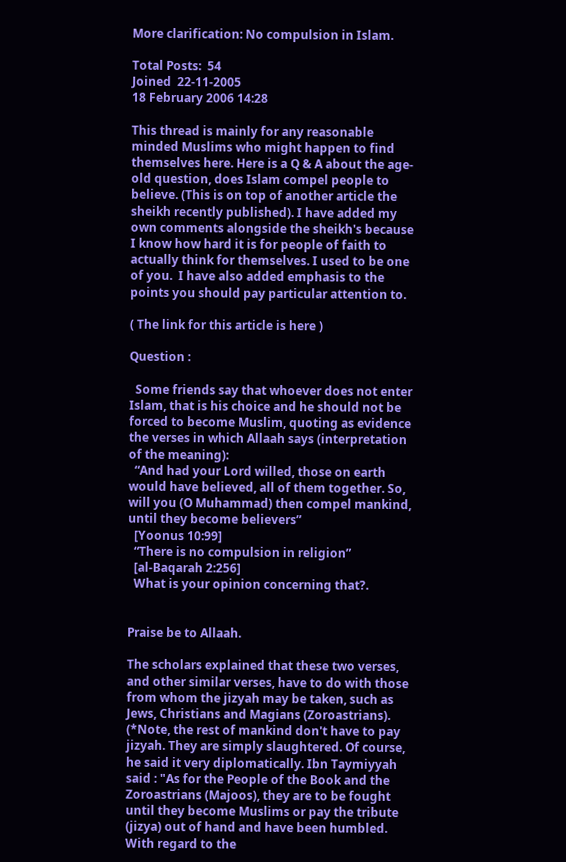More clarification: No compulsion in Islam.

Total Posts:  54
Joined  22-11-2005
18 February 2006 14:28

This thread is mainly for any reasonable minded Muslims who might happen to find themselves here. Here is a Q & A about the age-old question, does Islam compel people to believe. (This is on top of another article the sheikh recently published). I have added my own comments alongside the sheikh's because I know how hard it is for people of faith to actually think for themselves. I used to be one of you.  I have also added emphasis to the points you should pay particular attention to.

( The link for this article is here )

Question :

  Some friends say that whoever does not enter Islam, that is his choice and he should not be forced to become Muslim, quoting as evidence the verses in which Allaah says (interpretation of the meaning):
  “And had your Lord willed, those on earth would have believed, all of them together. So, will you (O Muhammad) then compel mankind, until they become believers”
  [Yoonus 10:99]
  “There is no compulsion in religion”
  [al-Baqarah 2:256]
  What is your opinion concerning that?.


Praise be to Allaah.

The scholars explained that these two verses, and other similar verses, have to do with those from whom the jizyah may be taken, such as Jews, Christians and Magians (Zoroastrians). (*Note, the rest of mankind don't have to pay jizyah. They are simply slaughtered. Of course, he said it very diplomatically. Ibn Taymiyyah said : "As for the People of the Book and the Zoroastrians (Majoos), they are to be fought until they become Muslims or pay the tribute (jizya) out of hand and have been humbled. With regard to the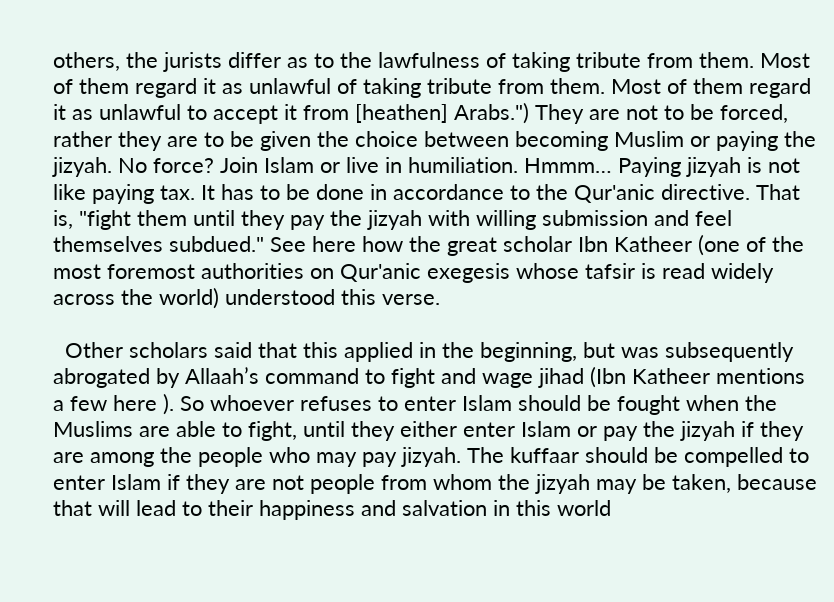others, the jurists differ as to the lawfulness of taking tribute from them. Most of them regard it as unlawful of taking tribute from them. Most of them regard it as unlawful to accept it from [heathen] Arabs.") They are not to be forced, rather they are to be given the choice between becoming Muslim or paying the jizyah. No force? Join Islam or live in humiliation. Hmmm… Paying jizyah is not like paying tax. It has to be done in accordance to the Qur'anic directive. That is, "fight them until they pay the jizyah with willing submission and feel themselves subdued." See here how the great scholar Ibn Katheer (one of the most foremost authorities on Qur'anic exegesis whose tafsir is read widely across the world) understood this verse.

  Other scholars said that this applied in the beginning, but was subsequently abrogated by Allaah’s command to fight and wage jihad (Ibn Katheer mentions a few here ). So whoever refuses to enter Islam should be fought when the Muslims are able to fight, until they either enter Islam or pay the jizyah if they are among the people who may pay jizyah. The kuffaar should be compelled to enter Islam if they are not people from whom the jizyah may be taken, because that will lead to their happiness and salvation in this world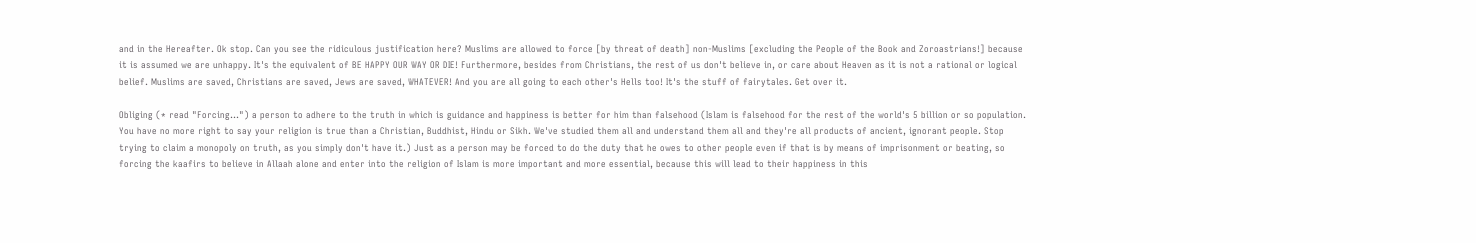and in the Hereafter. Ok stop. Can you see the ridiculous justification here? Muslims are allowed to force [by threat of death] non-Muslims [excluding the People of the Book and Zoroastrians!] because it is assumed we are unhappy. It's the equivalent of BE HAPPY OUR WAY OR DIE! Furthermore, besides from Christians, the rest of us don't believe in, or care about Heaven as it is not a rational or logical belief. Muslims are saved, Christians are saved, Jews are saved, WHATEVER! And you are all going to each other's Hells too! It's the stuff of fairytales. Get over it.

Obliging (* read "Forcing…") a person to adhere to the truth in which is guidance and happiness is better for him than falsehood (Islam is falsehood for the rest of the world's 5 billion or so population. You have no more right to say your religion is true than a Christian, Buddhist, Hindu or Sikh. We've studied them all and understand them all and they're all products of ancient, ignorant people. Stop trying to claim a monopoly on truth, as you simply don't have it.) Just as a person may be forced to do the duty that he owes to other people even if that is by means of imprisonment or beating, so forcing the kaafirs to believe in Allaah alone and enter into the religion of Islam is more important and more essential, because this will lead to their happiness in this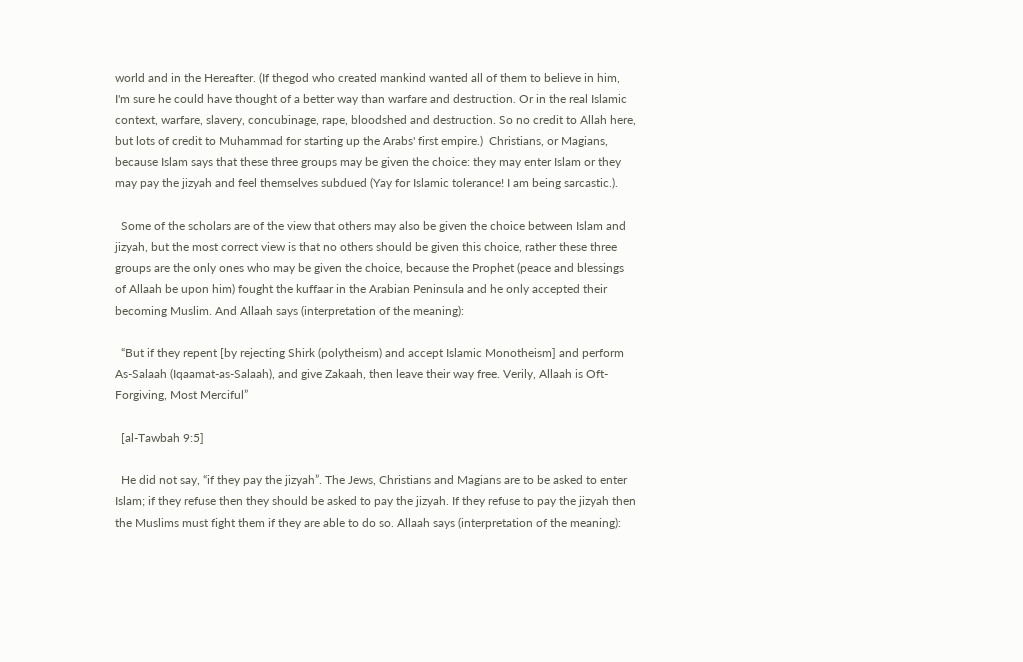world and in the Hereafter. (If thegod who created mankind wanted all of them to believe in him, I'm sure he could have thought of a better way than warfare and destruction. Or in the real Islamic context, warfare, slavery, concubinage, rape, bloodshed and destruction. So no credit to Allah here, but lots of credit to Muhammad for starting up the Arabs' first empire.)  Christians, or Magians, because Islam says that these three groups may be given the choice: they may enter Islam or they may pay the jizyah and feel themselves subdued (Yay for Islamic tolerance! I am being sarcastic.).

  Some of the scholars are of the view that others may also be given the choice between Islam and jizyah, but the most correct view is that no others should be given this choice, rather these three groups are the only ones who may be given the choice, because the Prophet (peace and blessings of Allaah be upon him) fought the kuffaar in the Arabian Peninsula and he only accepted their becoming Muslim. And Allaah says (interpretation of the meaning):

  “But if they repent [by rejecting Shirk (polytheism) and accept Islamic Monotheism] and perform As-Salaah (Iqaamat-as-Salaah), and give Zakaah, then leave their way free. Verily, Allaah is Oft-Forgiving, Most Merciful”

  [al-Tawbah 9:5]

  He did not say, “if they pay the jizyah”. The Jews, Christians and Magians are to be asked to enter Islam; if they refuse then they should be asked to pay the jizyah. If they refuse to pay the jizyah then the Muslims must fight them if they are able to do so. Allaah says (interpretation of the meaning):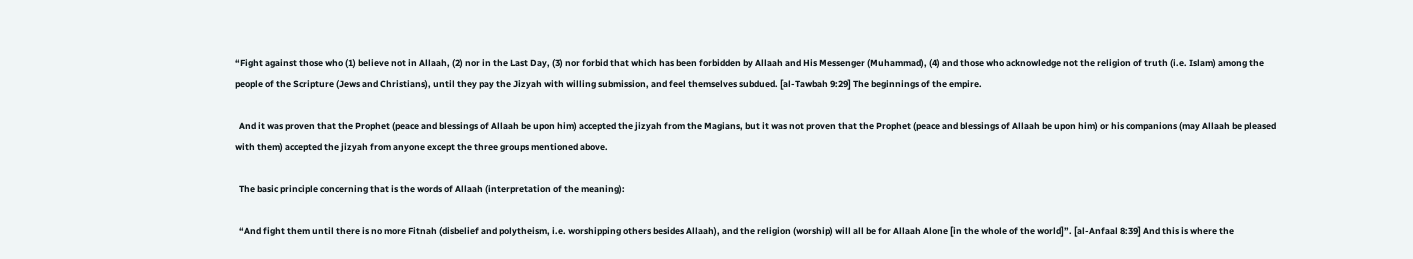“Fight against those who (1) believe not in Allaah, (2) nor in the Last Day, (3) nor forbid that which has been forbidden by Allaah and His Messenger (Muhammad), (4) and those who acknowledge not the religion of truth (i.e. Islam) among the people of the Scripture (Jews and Christians), until they pay the Jizyah with willing submission, and feel themselves subdued. [al-Tawbah 9:29] The beginnings of the empire.

  And it was proven that the Prophet (peace and blessings of Allaah be upon him) accepted the jizyah from the Magians, but it was not proven that the Prophet (peace and blessings of Allaah be upon him) or his companions (may Allaah be pleased with them) accepted the jizyah from anyone except the three groups mentioned above.

  The basic principle concerning that is the words of Allaah (interpretation of the meaning):

  “And fight them until there is no more Fitnah (disbelief and polytheism, i.e. worshipping others besides Allaah), and the religion (worship) will all be for Allaah Alone [in the whole of the world]”. [al-Anfaal 8:39] And this is where the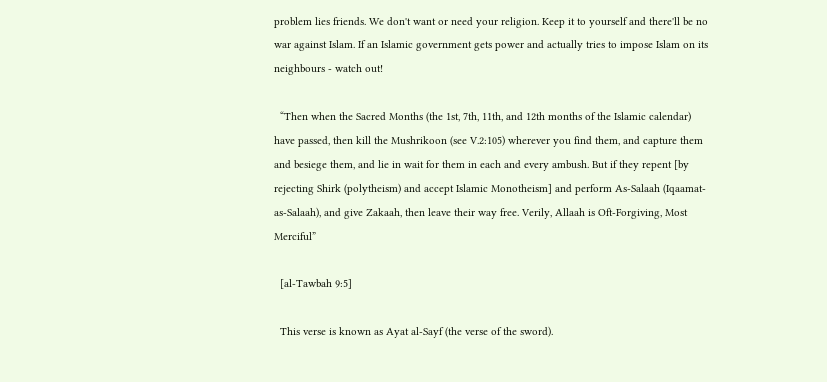problem lies friends. We don't want or need your religion. Keep it to yourself and there'll be no war against Islam. If an Islamic government gets power and actually tries to impose Islam on its neighbours - watch out!

  “Then when the Sacred Months (the 1st, 7th, 11th, and 12th months of the Islamic calendar) have passed, then kill the Mushrikoon (see V.2:105) wherever you find them, and capture them and besiege them, and lie in wait for them in each and every ambush. But if they repent [by rejecting Shirk (polytheism) and accept Islamic Monotheism] and perform As-Salaah (Iqaamat-as-Salaah), and give Zakaah, then leave their way free. Verily, Allaah is Oft-Forgiving, Most Merciful”

  [al-Tawbah 9:5]

  This verse is known as Ayat al-Sayf (the verse of the sword).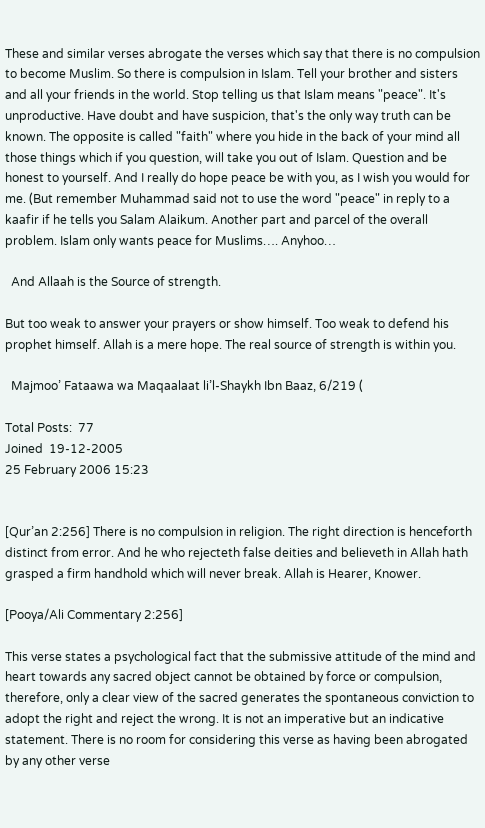These and similar verses abrogate the verses which say that there is no compulsion to become Muslim. So there is compulsion in Islam. Tell your brother and sisters and all your friends in the world. Stop telling us that Islam means "peace". It's unproductive. Have doubt and have suspicion, that's the only way truth can be known. The opposite is called "faith" where you hide in the back of your mind all those things which if you question, will take you out of Islam. Question and be honest to yourself. And I really do hope peace be with you, as I wish you would for me. (But remember Muhammad said not to use the word "peace" in reply to a kaafir if he tells you Salam Alaikum. Another part and parcel of the overall problem. Islam only wants peace for Muslims…. Anyhoo…

  And Allaah is the Source of strength.

But too weak to answer your prayers or show himself. Too weak to defend his prophet himself. Allah is a mere hope. The real source of strength is within you.

  Majmoo’ Fataawa wa Maqaalaat li’l-Shaykh Ibn Baaz, 6/219 (

Total Posts:  77
Joined  19-12-2005
25 February 2006 15:23


[Qur’an 2:256] There is no compulsion in religion. The right direction is henceforth distinct from error. And he who rejecteth false deities and believeth in Allah hath grasped a firm handhold which will never break. Allah is Hearer, Knower.

[Pooya/Ali Commentary 2:256]

This verse states a psychological fact that the submissive attitude of the mind and heart towards any sacred object cannot be obtained by force or compulsion, therefore, only a clear view of the sacred generates the spontaneous conviction to adopt the right and reject the wrong. It is not an imperative but an indicative statement. There is no room for considering this verse as having been abrogated by any other verse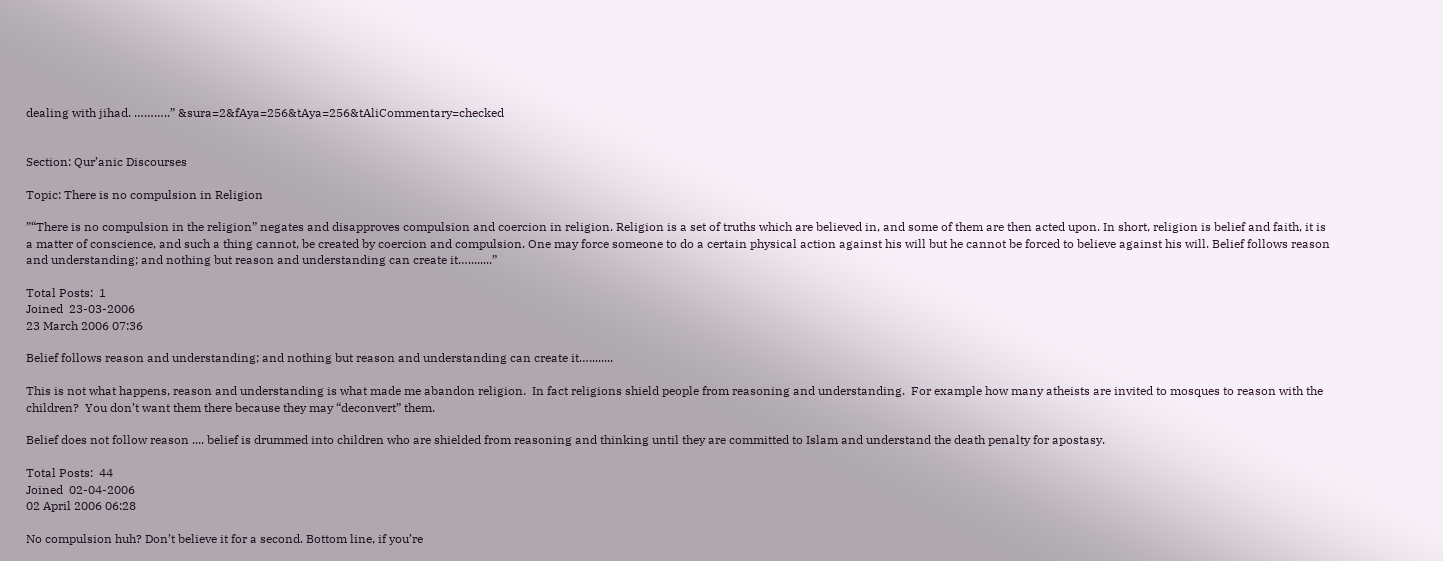dealing with jihad. ………..” &sura=2&fAya=256&tAya=256&tAliCommentary=checked


Section: Qur’anic Discourses

Topic: There is no compulsion in Religion

”“There is no compulsion in the religion” negates and disapproves compulsion and coercion in religion. Religion is a set of truths which are believed in, and some of them are then acted upon. In short, religion is belief and faith, it is a matter of conscience, and such a thing cannot, be created by coercion and compulsion. One may force someone to do a certain physical action against his will but he cannot be forced to believe against his will. Belief follows reason and understanding; and nothing but reason and understanding can create it…........”

Total Posts:  1
Joined  23-03-2006
23 March 2006 07:36

Belief follows reason and understanding; and nothing but reason and understanding can create it…........

This is not what happens, reason and understanding is what made me abandon religion.  In fact religions shield people from reasoning and understanding.  For example how many atheists are invited to mosques to reason with the children?  You don’t want them there because they may “deconvert” them.

Belief does not follow reason .... belief is drummed into children who are shielded from reasoning and thinking until they are committed to Islam and understand the death penalty for apostasy.

Total Posts:  44
Joined  02-04-2006
02 April 2006 06:28

No compulsion huh? Don’t believe it for a second. Bottom line, if you’re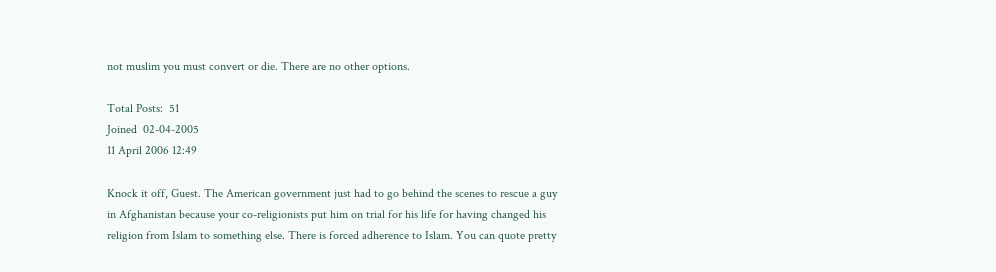not muslim you must convert or die. There are no other options.

Total Posts:  51
Joined  02-04-2005
11 April 2006 12:49

Knock it off, Guest. The American government just had to go behind the scenes to rescue a guy in Afghanistan because your co-religionists put him on trial for his life for having changed his religion from Islam to something else. There is forced adherence to Islam. You can quote pretty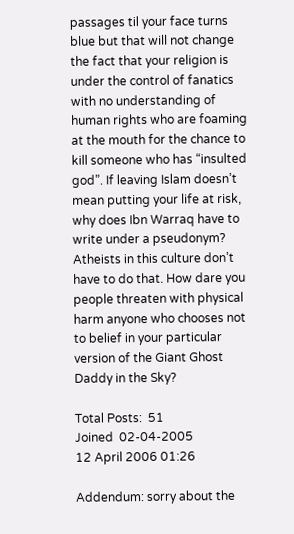passages til your face turns blue but that will not change the fact that your religion is under the control of fanatics with no understanding of human rights who are foaming at the mouth for the chance to kill someone who has “insulted god”. If leaving Islam doesn’t mean putting your life at risk, why does Ibn Warraq have to write under a pseudonym? Atheists in this culture don’t have to do that. How dare you people threaten with physical harm anyone who chooses not to belief in your particular version of the Giant Ghost Daddy in the Sky?

Total Posts:  51
Joined  02-04-2005
12 April 2006 01:26

Addendum: sorry about the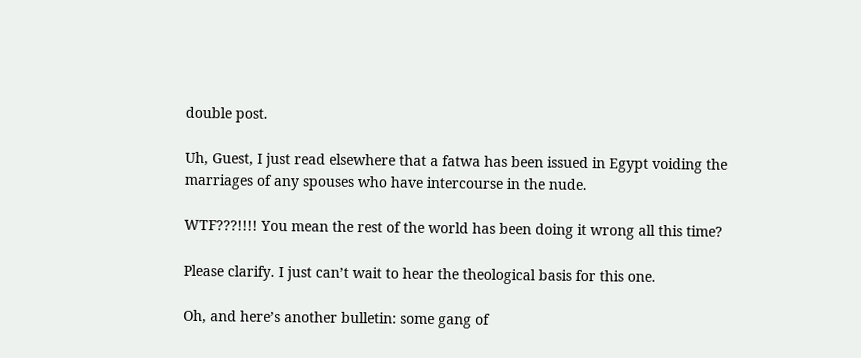double post.

Uh, Guest, I just read elsewhere that a fatwa has been issued in Egypt voiding the marriages of any spouses who have intercourse in the nude.

WTF???!!!! You mean the rest of the world has been doing it wrong all this time?

Please clarify. I just can’t wait to hear the theological basis for this one.

Oh, and here’s another bulletin: some gang of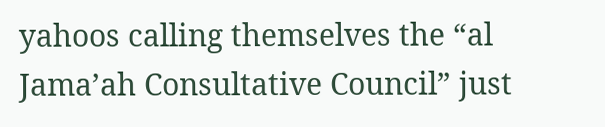yahoos calling themselves the “al Jama’ah Consultative Council” just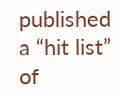published a “hit list” of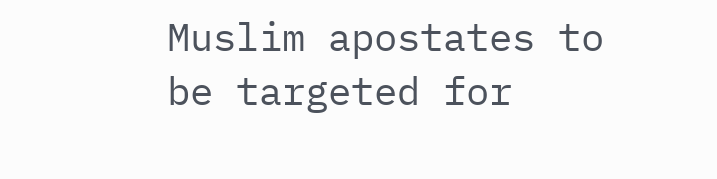Muslim apostates to be targeted for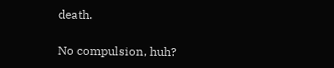death.

No compulsion, huh?